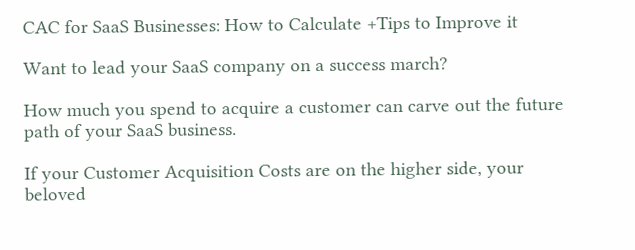CAC for SaaS Businesses: How to Calculate +Tips to Improve it

Want to lead your SaaS company on a success march?

How much you spend to acquire a customer can carve out the future path of your SaaS business.

If your Customer Acquisition Costs are on the higher side, your beloved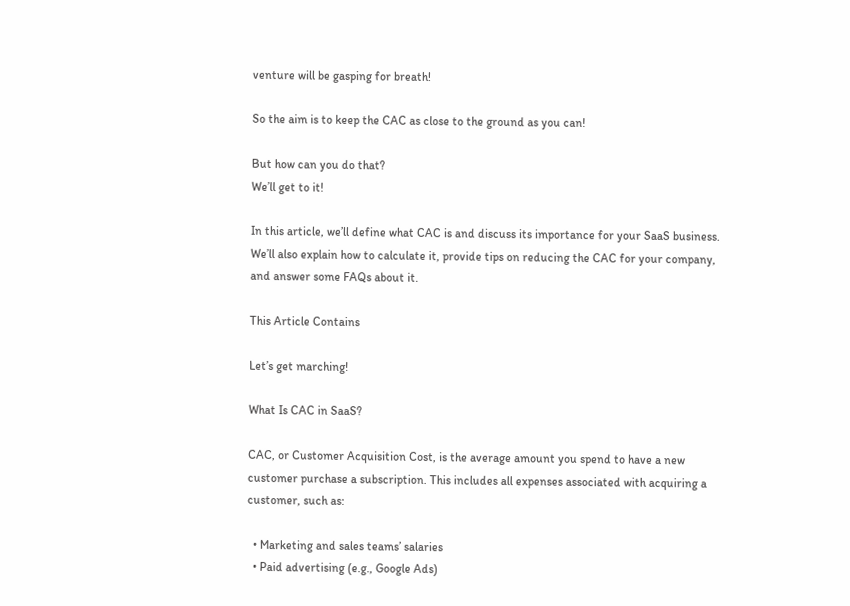venture will be gasping for breath!

So the aim is to keep the CAC as close to the ground as you can!

But how can you do that?
We’ll get to it!

In this article, we’ll define what CAC is and discuss its importance for your SaaS business. We’ll also explain how to calculate it, provide tips on reducing the CAC for your company, and answer some FAQs about it.

This Article Contains

Let’s get marching!

What Is CAC in SaaS?

CAC, or Customer Acquisition Cost, is the average amount you spend to have a new customer purchase a subscription. This includes all expenses associated with acquiring a customer, such as:

  • Marketing and sales teams’ salaries
  • Paid advertising (e.g., Google Ads)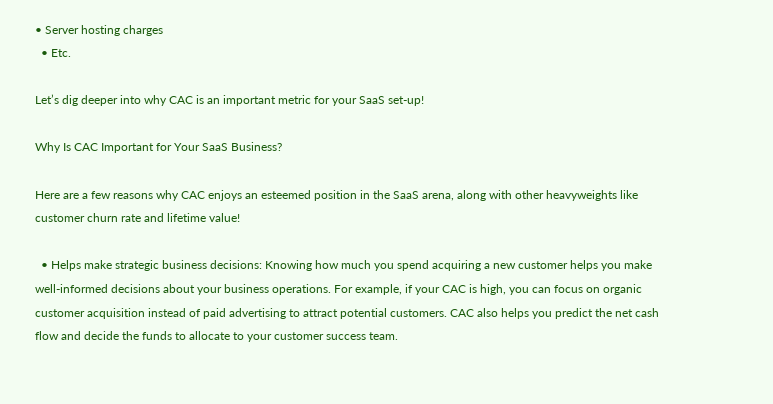• Server hosting charges
  • Etc.

Let’s dig deeper into why CAC is an important metric for your SaaS set-up!

Why Is CAC Important for Your SaaS Business?

Here are a few reasons why CAC enjoys an esteemed position in the SaaS arena, along with other heavyweights like customer churn rate and lifetime value!

  • Helps make strategic business decisions: Knowing how much you spend acquiring a new customer helps you make well-informed decisions about your business operations. For example, if your CAC is high, you can focus on organic customer acquisition instead of paid advertising to attract potential customers. CAC also helps you predict the net cash flow and decide the funds to allocate to your customer success team.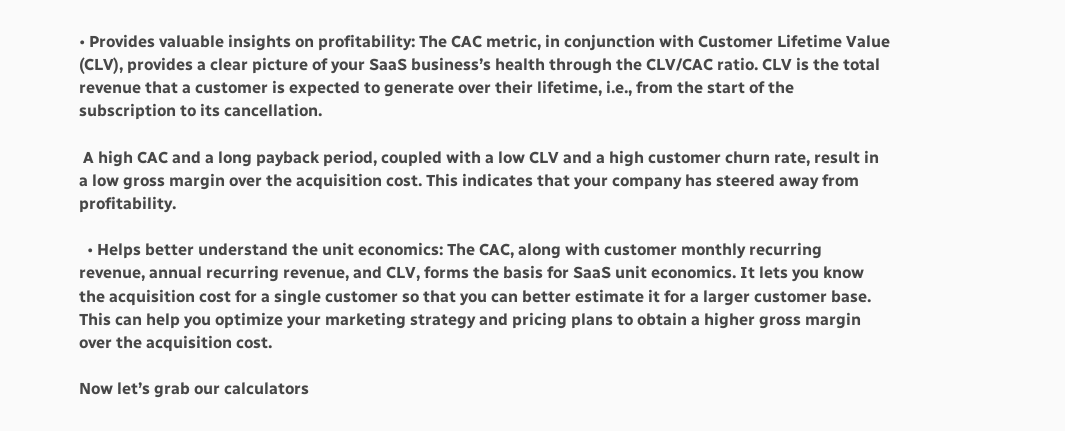• Provides valuable insights on profitability: The CAC metric, in conjunction with Customer Lifetime Value (CLV), provides a clear picture of your SaaS business’s health through the CLV/CAC ratio. CLV is the total revenue that a customer is expected to generate over their lifetime, i.e., from the start of the subscription to its cancellation.

 A high CAC and a long payback period, coupled with a low CLV and a high customer churn rate, result in a low gross margin over the acquisition cost. This indicates that your company has steered away from profitability.

  • Helps better understand the unit economics: The CAC, along with customer monthly recurring revenue, annual recurring revenue, and CLV, forms the basis for SaaS unit economics. It lets you know the acquisition cost for a single customer so that you can better estimate it for a larger customer base. This can help you optimize your marketing strategy and pricing plans to obtain a higher gross margin over the acquisition cost.

Now let’s grab our calculators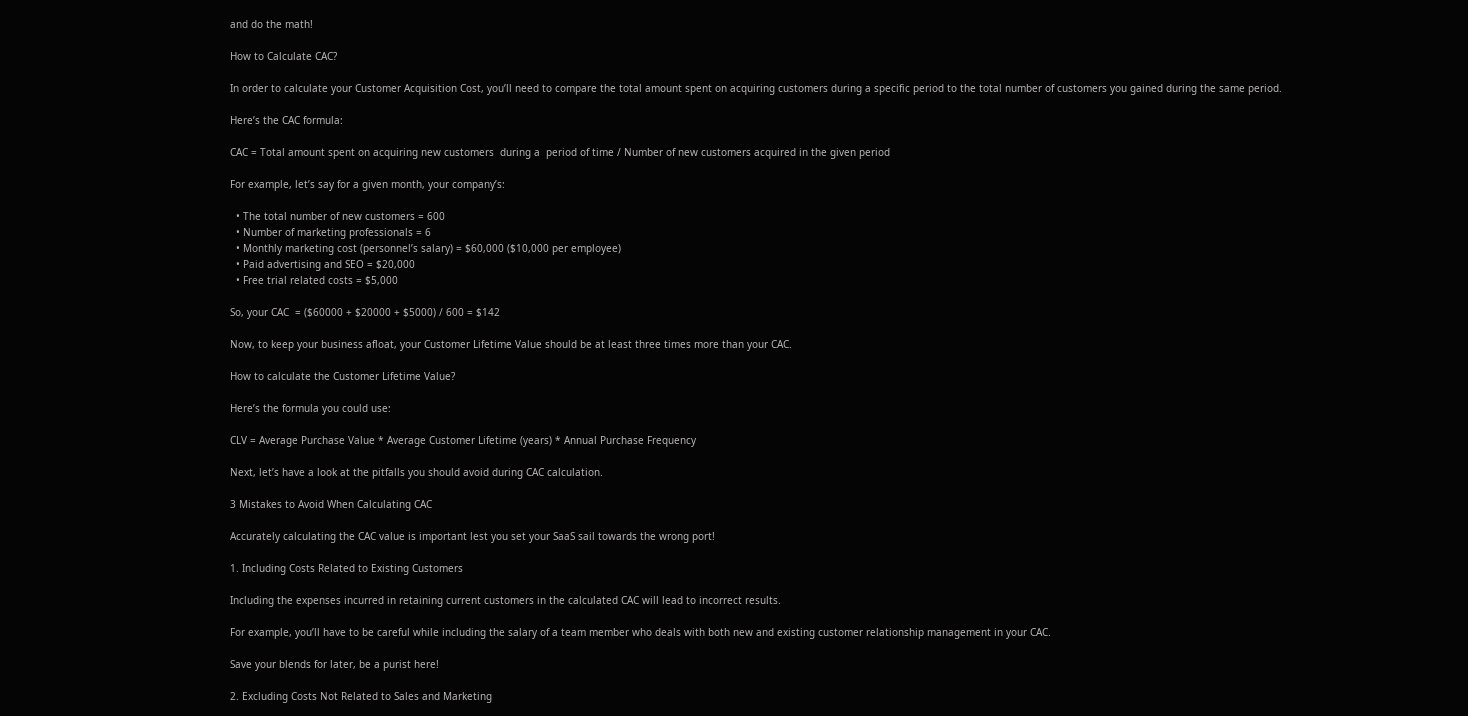and do the math!

How to Calculate CAC?

In order to calculate your Customer Acquisition Cost, you’ll need to compare the total amount spent on acquiring customers during a specific period to the total number of customers you gained during the same period.

Here’s the CAC formula:

CAC = Total amount spent on acquiring new customers  during a  period of time / Number of new customers acquired in the given period

For example, let’s say for a given month, your company’s:

  • The total number of new customers = 600
  • Number of marketing professionals = 6
  • Monthly marketing cost (personnel’s salary) = $60,000 ($10,000 per employee)
  • Paid advertising and SEO = $20,000
  • Free trial related costs = $5,000

So, your CAC  = ($60000 + $20000 + $5000) / 600 = $142

Now, to keep your business afloat, your Customer Lifetime Value should be at least three times more than your CAC.

How to calculate the Customer Lifetime Value?

Here’s the formula you could use:

CLV = Average Purchase Value * Average Customer Lifetime (years) * Annual Purchase Frequency

Next, let’s have a look at the pitfalls you should avoid during CAC calculation.

3 Mistakes to Avoid When Calculating CAC

Accurately calculating the CAC value is important lest you set your SaaS sail towards the wrong port!

1. Including Costs Related to Existing Customers

Including the expenses incurred in retaining current customers in the calculated CAC will lead to incorrect results.

For example, you’ll have to be careful while including the salary of a team member who deals with both new and existing customer relationship management in your CAC.

Save your blends for later, be a purist here!

2. Excluding Costs Not Related to Sales and Marketing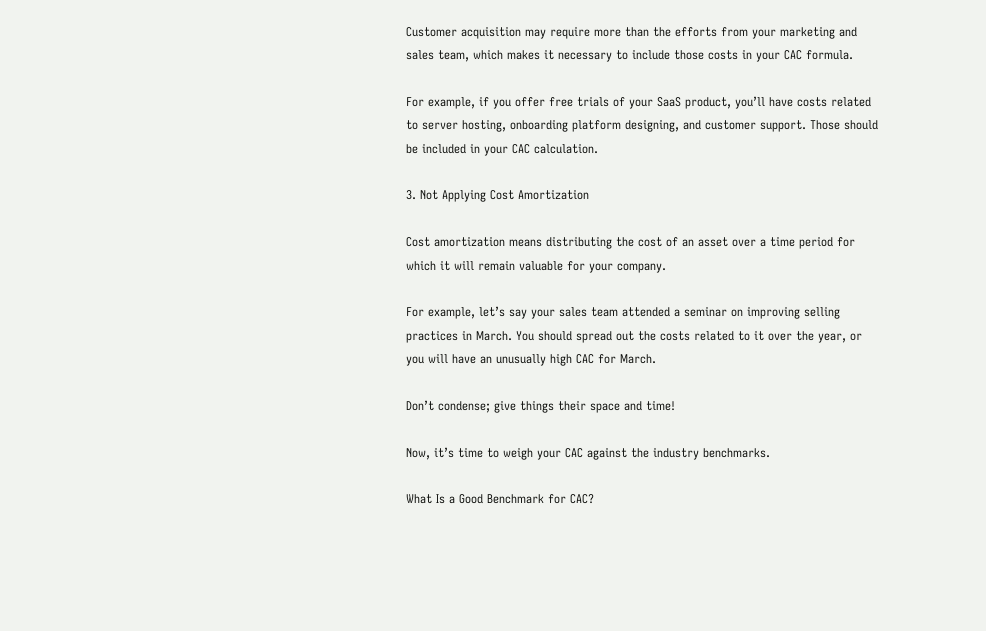Customer acquisition may require more than the efforts from your marketing and sales team, which makes it necessary to include those costs in your CAC formula.

For example, if you offer free trials of your SaaS product, you’ll have costs related to server hosting, onboarding platform designing, and customer support. Those should be included in your CAC calculation.

3. Not Applying Cost Amortization

Cost amortization means distributing the cost of an asset over a time period for which it will remain valuable for your company.

For example, let’s say your sales team attended a seminar on improving selling practices in March. You should spread out the costs related to it over the year, or you will have an unusually high CAC for March.

Don’t condense; give things their space and time!

Now, it’s time to weigh your CAC against the industry benchmarks.

What Is a Good Benchmark for CAC?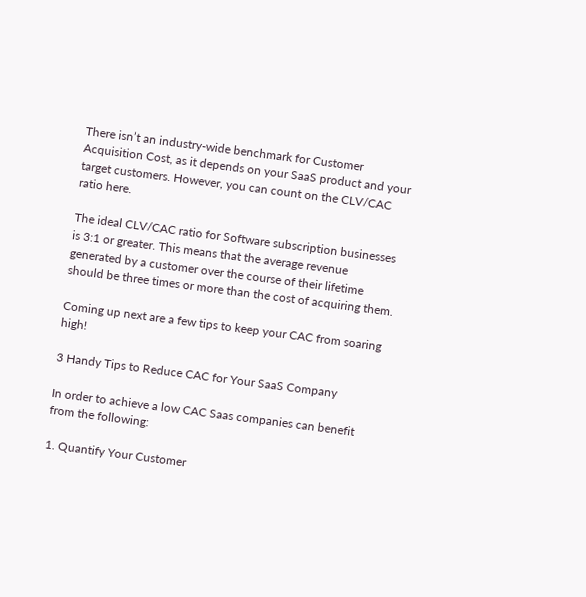There isn’t an industry-wide benchmark for Customer Acquisition Cost, as it depends on your SaaS product and your target customers. However, you can count on the CLV/CAC ratio here.

The ideal CLV/CAC ratio for Software subscription businesses is 3:1 or greater. This means that the average revenue generated by a customer over the course of their lifetime should be three times or more than the cost of acquiring them.

Coming up next are a few tips to keep your CAC from soaring high!

3 Handy Tips to Reduce CAC for Your SaaS Company

In order to achieve a low CAC Saas companies can benefit from the following:

1. Quantify Your Customer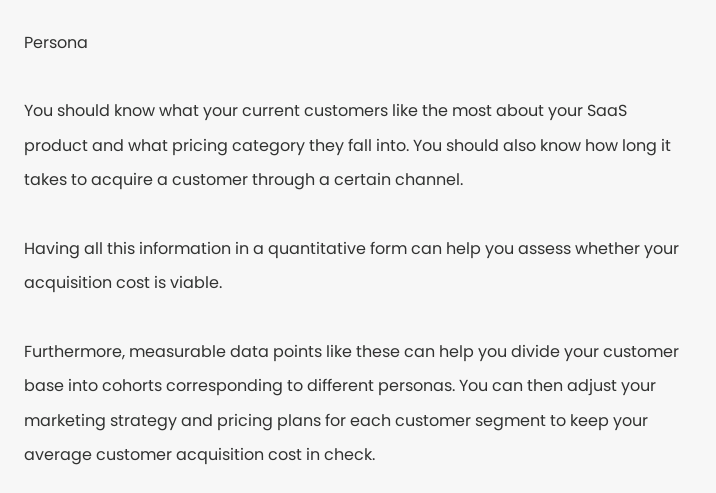Persona

You should know what your current customers like the most about your SaaS product and what pricing category they fall into. You should also know how long it takes to acquire a customer through a certain channel.

Having all this information in a quantitative form can help you assess whether your acquisition cost is viable.

Furthermore, measurable data points like these can help you divide your customer base into cohorts corresponding to different personas. You can then adjust your marketing strategy and pricing plans for each customer segment to keep your average customer acquisition cost in check.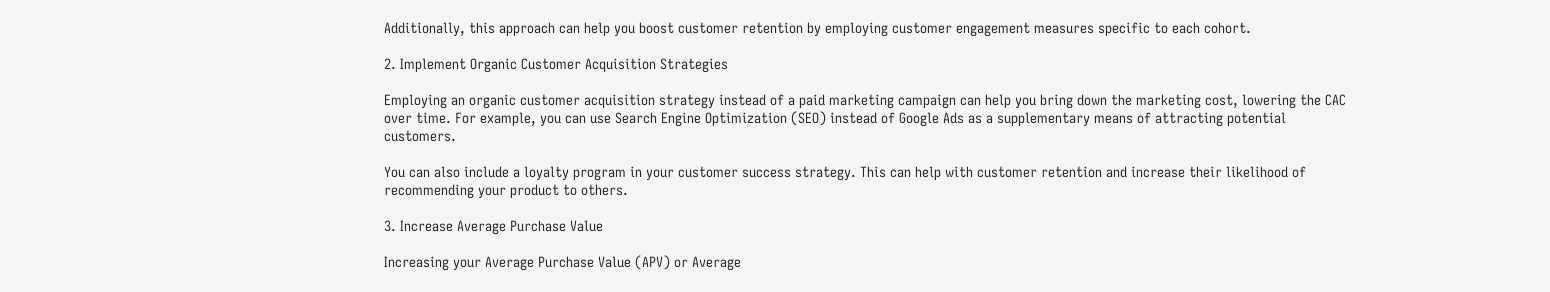Additionally, this approach can help you boost customer retention by employing customer engagement measures specific to each cohort.

2. Implement Organic Customer Acquisition Strategies

Employing an organic customer acquisition strategy instead of a paid marketing campaign can help you bring down the marketing cost, lowering the CAC over time. For example, you can use Search Engine Optimization (SEO) instead of Google Ads as a supplementary means of attracting potential customers.

You can also include a loyalty program in your customer success strategy. This can help with customer retention and increase their likelihood of recommending your product to others.

3. Increase Average Purchase Value

Increasing your Average Purchase Value (APV) or Average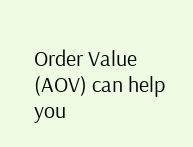Order Value (AOV) can help you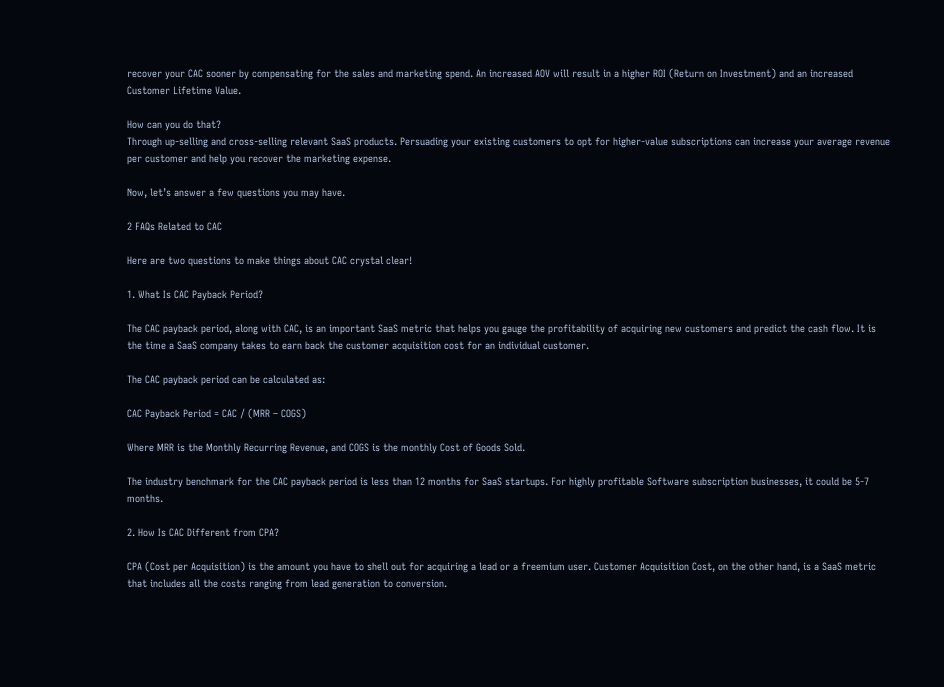recover your CAC sooner by compensating for the sales and marketing spend. An increased AOV will result in a higher ROI (Return on Investment) and an increased Customer Lifetime Value.

How can you do that?
Through up-selling and cross-selling relevant SaaS products. Persuading your existing customers to opt for higher-value subscriptions can increase your average revenue per customer and help you recover the marketing expense.

Now, let’s answer a few questions you may have.

2 FAQs Related to CAC

Here are two questions to make things about CAC crystal clear!

1. What Is CAC Payback Period?

The CAC payback period, along with CAC, is an important SaaS metric that helps you gauge the profitability of acquiring new customers and predict the cash flow. It is the time a SaaS company takes to earn back the customer acquisition cost for an individual customer.

The CAC payback period can be calculated as:

CAC Payback Period = CAC / (MRR – COGS)

Where MRR is the Monthly Recurring Revenue, and COGS is the monthly Cost of Goods Sold.

The industry benchmark for the CAC payback period is less than 12 months for SaaS startups. For highly profitable Software subscription businesses, it could be 5-7 months.

2. How Is CAC Different from CPA?

CPA (Cost per Acquisition) is the amount you have to shell out for acquiring a lead or a freemium user. Customer Acquisition Cost, on the other hand, is a SaaS metric that includes all the costs ranging from lead generation to conversion.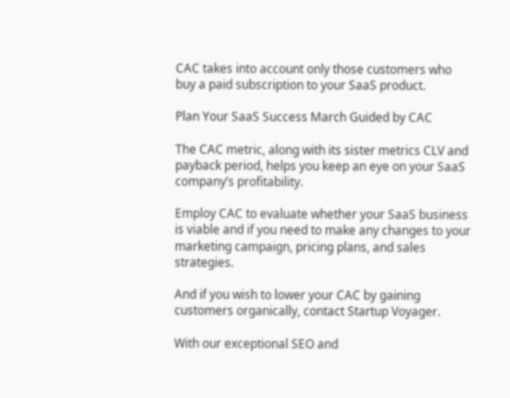CAC takes into account only those customers who buy a paid subscription to your SaaS product.

Plan Your SaaS Success March Guided by CAC

The CAC metric, along with its sister metrics CLV and payback period, helps you keep an eye on your SaaS company’s profitability.

Employ CAC to evaluate whether your SaaS business is viable and if you need to make any changes to your marketing campaign, pricing plans, and sales strategies.

And if you wish to lower your CAC by gaining customers organically, contact Startup Voyager.

With our exceptional SEO and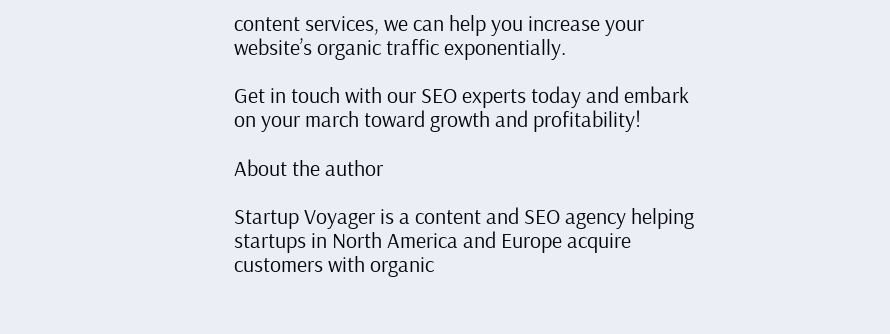content services, we can help you increase your website’s organic traffic exponentially.

Get in touch with our SEO experts today and embark on your march toward growth and profitability!

About the author

Startup Voyager is a content and SEO agency helping startups in North America and Europe acquire customers with organic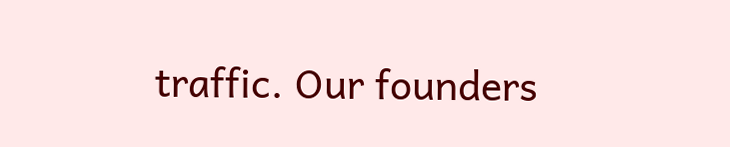traffic. Our founders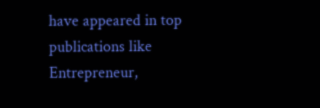have appeared in top publications like Entrepreneur,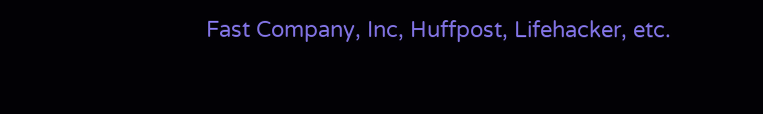Fast Company, Inc, Huffpost, Lifehacker, etc.